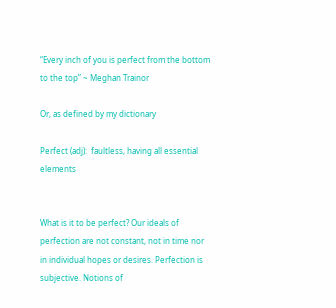“Every inch of you is perfect from the bottom to the top” ~ Meghan Trainor

Or, as defined by my dictionary

Perfect (adj):  faultless, having all essential elements


What is it to be perfect? Our ideals of perfection are not constant, not in time nor in individual hopes or desires. Perfection is subjective. Notions of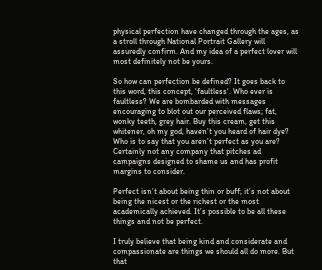physical perfection have changed through the ages, as a stroll through National Portrait Gallery will assuredly confirm. And my idea of a perfect lover will most definitely not be yours.

So how can perfection be defined? It goes back to this word, this concept, ‘faultless‘. Who ever is faultless? We are bombarded with messages encouraging to blot out our perceived flaws; fat, wonky teeth, grey hair. Buy this cream, get this whitener, oh my god, haven’t you heard of hair dye? Who is to say that you aren’t perfect as you are? Certainly not any company that pitches ad campaigns designed to shame us and has profit margins to consider.

Perfect isn’t about being thin or buff; it’s not about being the nicest or the richest or the most academically achieved. It’s possible to be all these things and not be perfect.

I truly believe that being kind and considerate and compassionate are things we should all do more. But that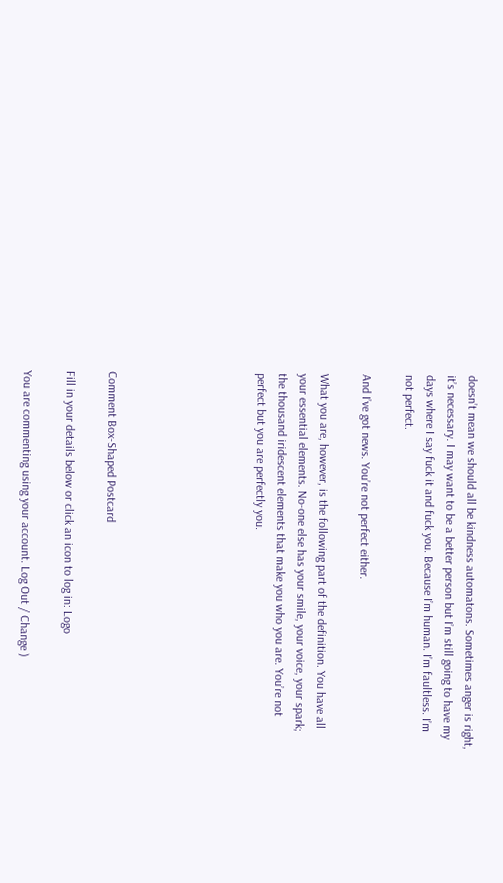doesn’t mean we should all be kindness automatons. Sometimes anger is right, it’s necessary. I may want to be a better person but I’m still going to have my days where I say fuck it and fuck you. Because I’m human. I’m faultless. I’m not perfect.

And I’ve got news. You’re not perfect either.

What you are, however, is the following part of the definition. You have all your essential elements. No-one else has your smile, your voice, your spark; the thousand iridescent elements that make you who you are. You’re not perfect but you are perfectly you.






Comment Box-Shaped Postcard

Fill in your details below or click an icon to log in: Logo

You are commenting using your account. Log Out / Change )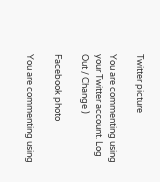Twitter picture

You are commenting using your Twitter account. Log Out / Change )

Facebook photo

You are commenting using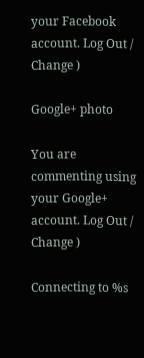your Facebook account. Log Out / Change )

Google+ photo

You are commenting using your Google+ account. Log Out / Change )

Connecting to %s